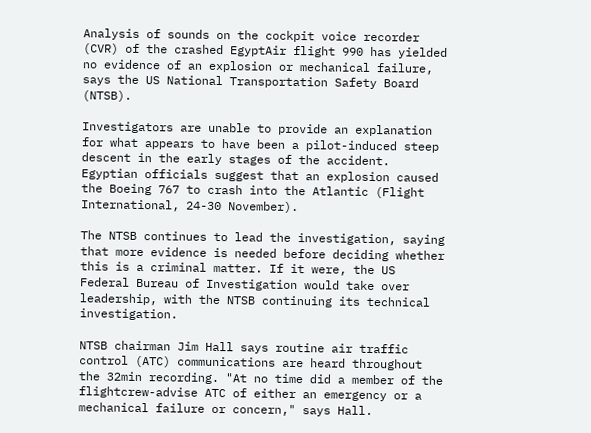Analysis of sounds on the cockpit voice recorder (CVR) of the crashed EgyptAir flight 990 has yielded no evidence of an explosion or mechanical failure, says the US National Transportation Safety Board (NTSB).

Investigators are unable to provide an explanation for what appears to have been a pilot-induced steep descent in the early stages of the accident. Egyptian officials suggest that an explosion caused the Boeing 767 to crash into the Atlantic (Flight International, 24-30 November).

The NTSB continues to lead the investigation, saying that more evidence is needed before deciding whether this is a criminal matter. If it were, the US Federal Bureau of Investigation would take over leadership, with the NTSB continuing its technical investigation.

NTSB chairman Jim Hall says routine air traffic control (ATC) communications are heard throughout the 32min recording. "At no time did a member of the flightcrew-advise ATC of either an emergency or a mechanical failure or concern," says Hall.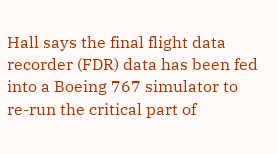Hall says the final flight data recorder (FDR) data has been fed into a Boeing 767 simulator to re-run the critical part of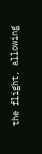the flight, allowing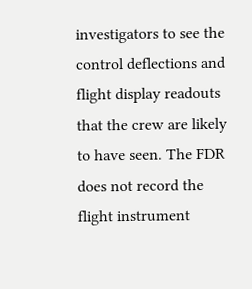investigators to see the control deflections and flight display readouts that the crew are likely to have seen. The FDR does not record the flight instrument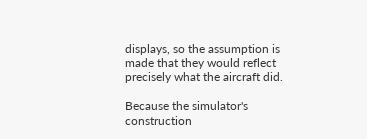displays, so the assumption is made that they would reflect precisely what the aircraft did.

Because the simulator's construction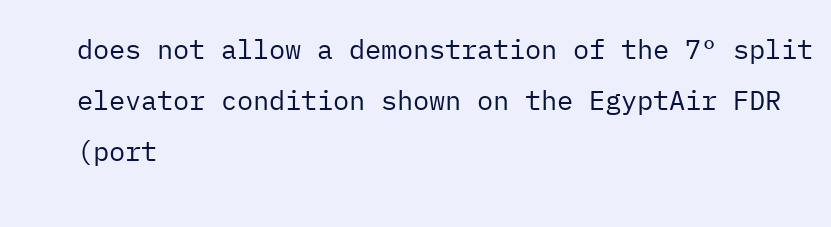does not allow a demonstration of the 7° split elevator condition shown on the EgyptAir FDR (port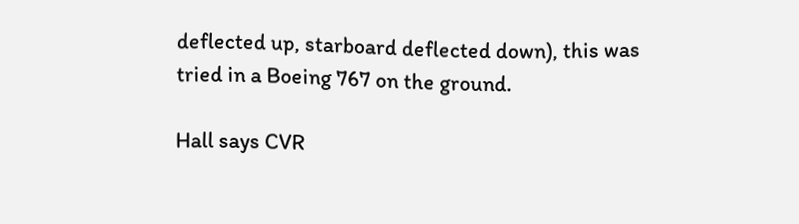deflected up, starboard deflected down), this was tried in a Boeing 767 on the ground.

Hall says CVR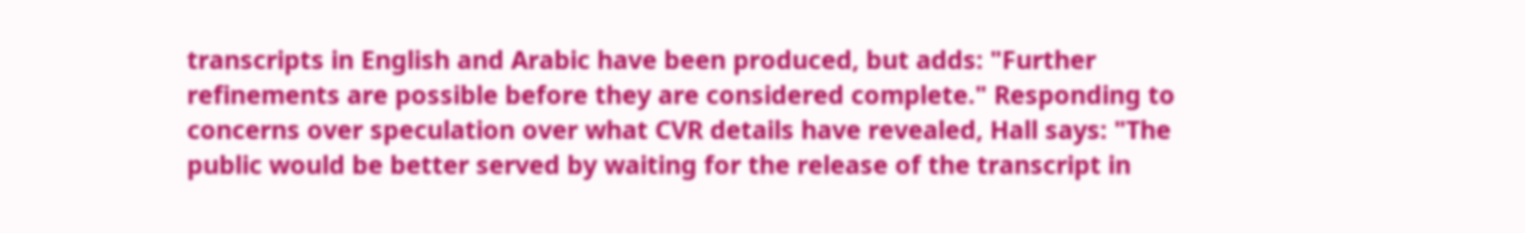transcripts in English and Arabic have been produced, but adds: "Further refinements are possible before they are considered complete." Responding to concerns over speculation over what CVR details have revealed, Hall says: "The public would be better served by waiting for the release of the transcript in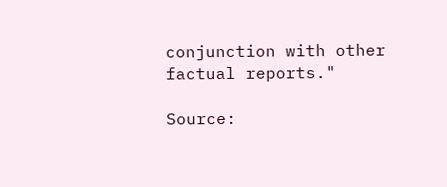conjunction with other factual reports."

Source: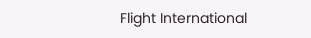Flight International